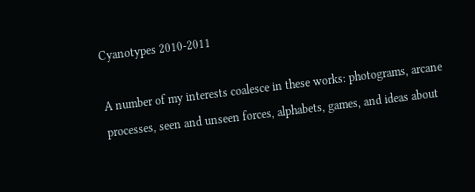Cyanotypes 2010-2011

A number of my interests coalesce in these works: photograms, arcane processes, seen and unseen forces, alphabets, games, and ideas about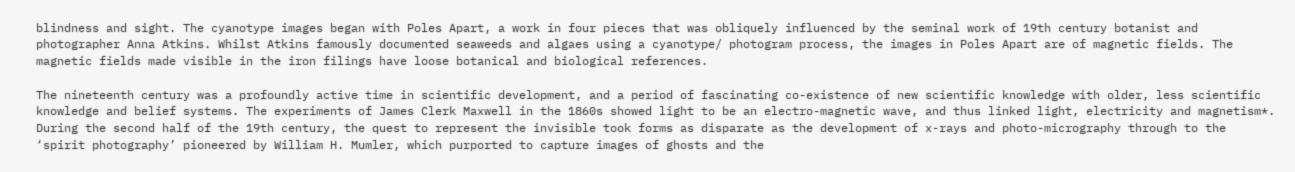blindness and sight. The cyanotype images began with Poles Apart, a work in four pieces that was obliquely influenced by the seminal work of 19th century botanist and photographer Anna Atkins. Whilst Atkins famously documented seaweeds and algaes using a cyanotype/ photogram process, the images in Poles Apart are of magnetic fields. The magnetic fields made visible in the iron filings have loose botanical and biological references.

The nineteenth century was a profoundly active time in scientific development, and a period of fascinating co-existence of new scientific knowledge with older, less scientific knowledge and belief systems. The experiments of James Clerk Maxwell in the 1860s showed light to be an electro-magnetic wave, and thus linked light, electricity and magnetism*. During the second half of the 19th century, the quest to represent the invisible took forms as disparate as the development of x-rays and photo-micrography through to the  ‘spirit photography’ pioneered by William H. Mumler, which purported to capture images of ghosts and the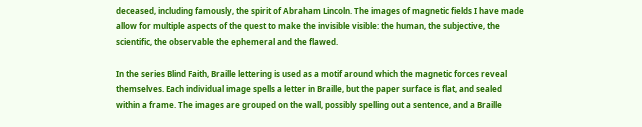deceased, including famously, the spirit of Abraham Lincoln. The images of magnetic fields I have made allow for multiple aspects of the quest to make the invisible visible: the human, the subjective, the scientific, the observable the ephemeral and the flawed.

In the series Blind Faith, Braille lettering is used as a motif around which the magnetic forces reveal themselves. Each individual image spells a letter in Braille, but the paper surface is flat, and sealed within a frame. The images are grouped on the wall, possibly spelling out a sentence, and a Braille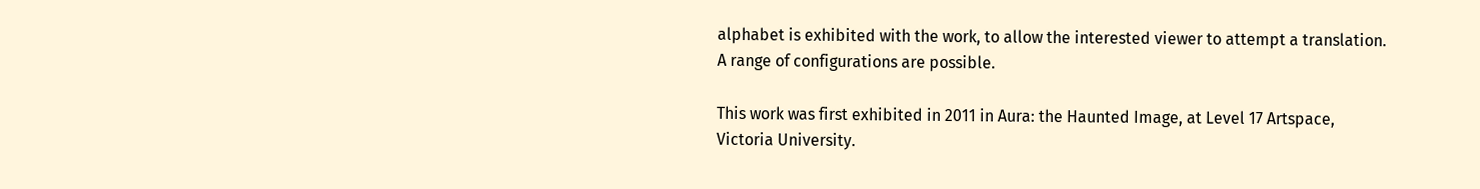alphabet is exhibited with the work, to allow the interested viewer to attempt a translation. A range of configurations are possible.

This work was first exhibited in 2011 in Aura: the Haunted Image, at Level 17 Artspace, Victoria University.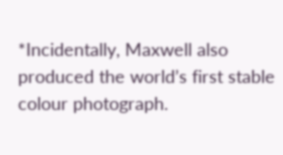*Incidentally, Maxwell also produced the world’s first stable colour photograph.